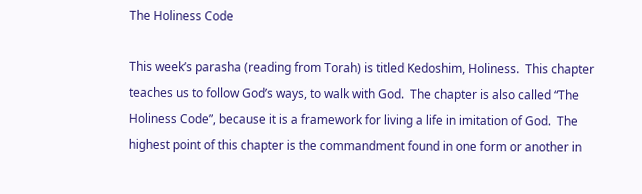The Holiness Code

This week’s parasha (reading from Torah) is titled Kedoshim, Holiness.  This chapter teaches us to follow God’s ways, to walk with God.  The chapter is also called “The Holiness Code”, because it is a framework for living a life in imitation of God.  The highest point of this chapter is the commandment found in one form or another in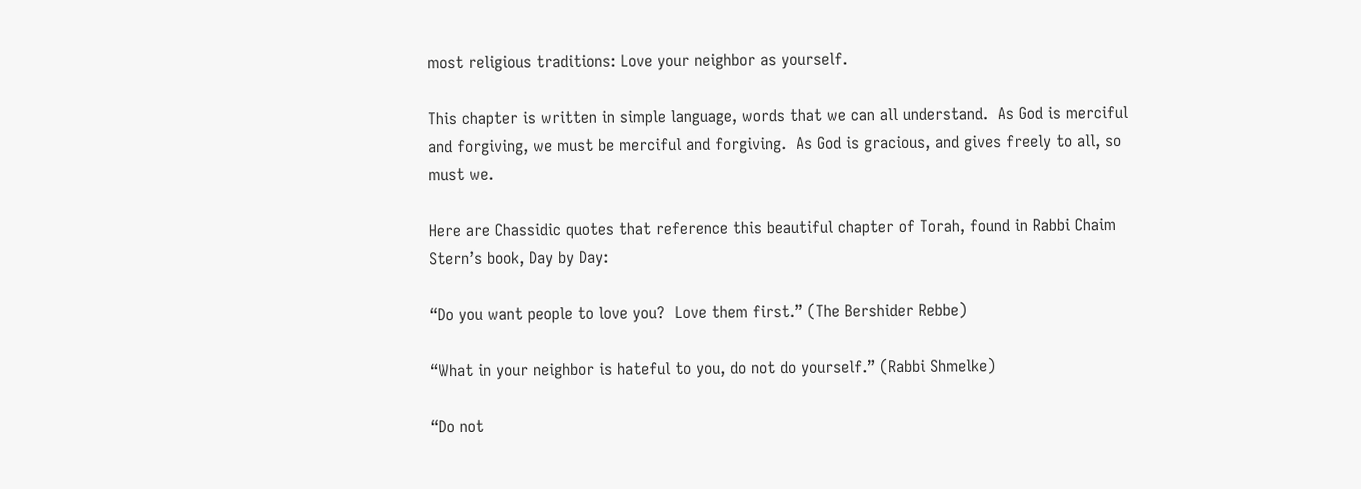most religious traditions: Love your neighbor as yourself.

This chapter is written in simple language, words that we can all understand.  As God is merciful and forgiving, we must be merciful and forgiving.  As God is gracious, and gives freely to all, so must we.

Here are Chassidic quotes that reference this beautiful chapter of Torah, found in Rabbi Chaim Stern’s book, Day by Day:

“Do you want people to love you?  Love them first.” (The Bershider Rebbe)

“What in your neighbor is hateful to you, do not do yourself.” (Rabbi Shmelke)

“Do not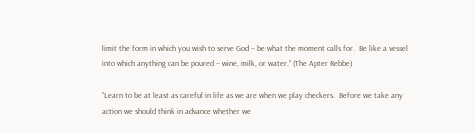limit the form in which you wish to serve God – be what the moment calls for.  Be like a vessel into which anything can be poured – wine, milk, or water.” (The Apter Rebbe)

“Learn to be at least as careful in life as we are when we play checkers.  Before we take any action we should think in advance whether we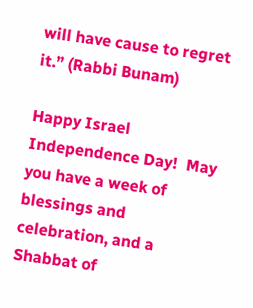will have cause to regret it.” (Rabbi Bunam)

Happy Israel Independence Day!  May you have a week of blessings and celebration, and a Shabbat of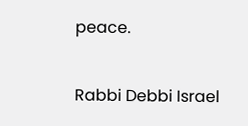peace.

Rabbi Debbi Israel